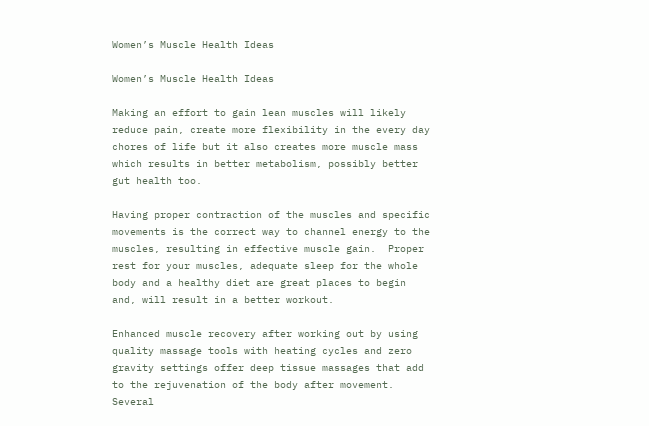Women’s Muscle Health Ideas

Women’s Muscle Health Ideas

Making an effort to gain lean muscles will likely reduce pain, create more flexibility in the every day chores of life but it also creates more muscle mass which results in better metabolism, possibly better gut health too.

Having proper contraction of the muscles and specific movements is the correct way to channel energy to the muscles, resulting in effective muscle gain.  Proper rest for your muscles, adequate sleep for the whole body and a healthy diet are great places to begin and, will result in a better workout.

Enhanced muscle recovery after working out by using quality massage tools with heating cycles and zero gravity settings offer deep tissue massages that add to the rejuvenation of the body after movement. Several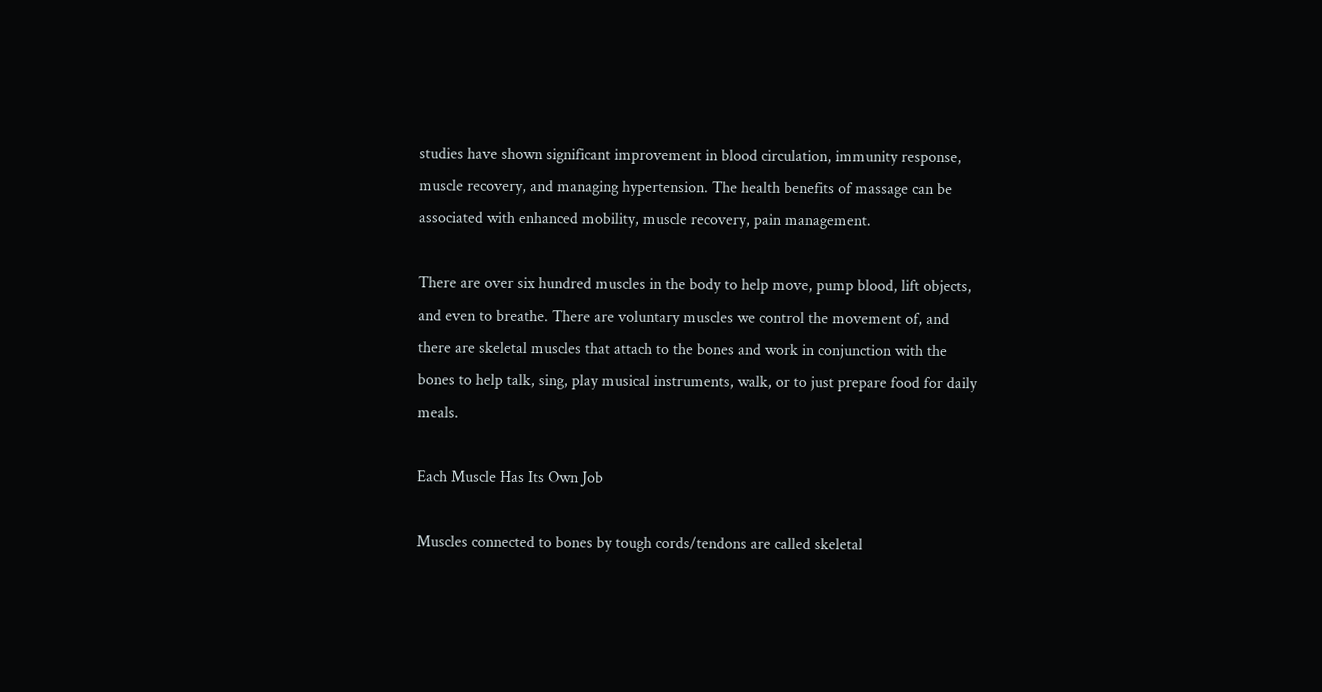studies have shown significant improvement in blood circulation, immunity response, muscle recovery, and managing hypertension. The health benefits of massage can be associated with enhanced mobility, muscle recovery, pain management.

There are over six hundred muscles in the body to help move, pump blood, lift objects, and even to breathe. There are voluntary muscles we control the movement of, and there are skeletal muscles that attach to the bones and work in conjunction with the bones to help talk, sing, play musical instruments, walk, or to just prepare food for daily meals.

Each Muscle Has Its Own Job

Muscles connected to bones by tough cords/tendons are called skeletal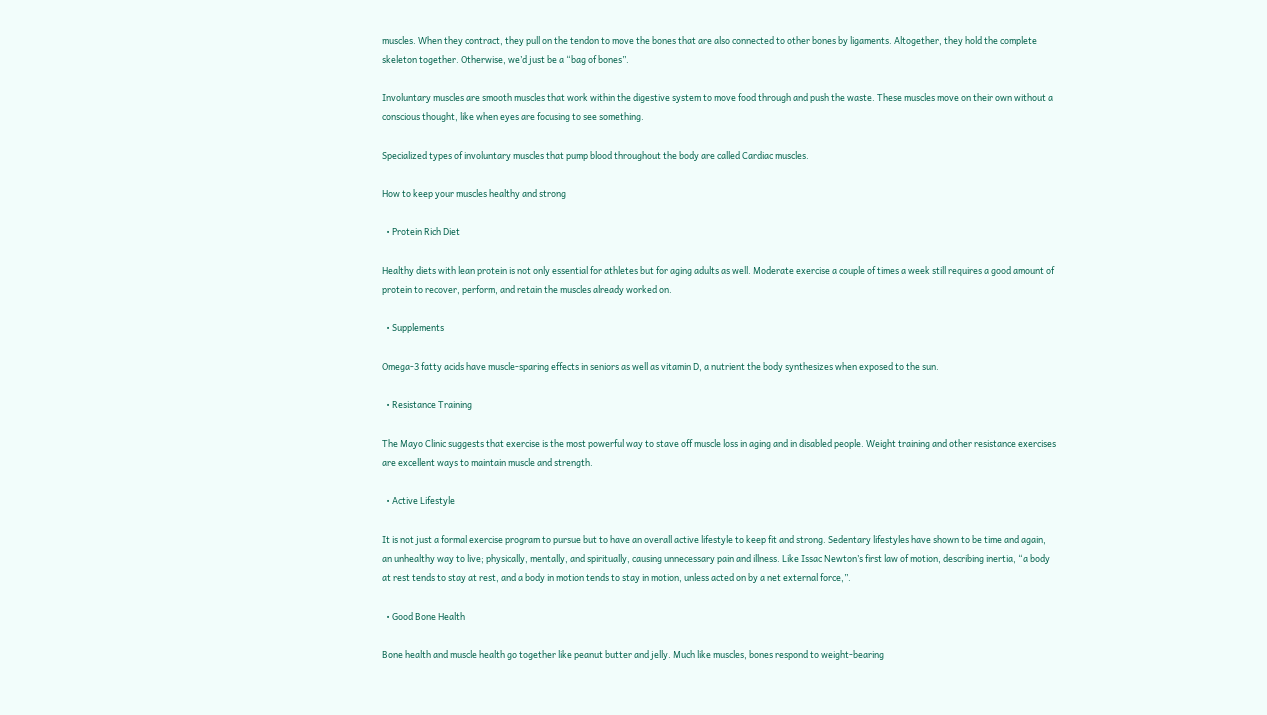muscles. When they contract, they pull on the tendon to move the bones that are also connected to other bones by ligaments. Altogether, they hold the complete skeleton together. Otherwise, we’d just be a “bag of bones”.

Involuntary muscles are smooth muscles that work within the digestive system to move food through and push the waste. These muscles move on their own without a conscious thought, like when eyes are focusing to see something.

Specialized types of involuntary muscles that pump blood throughout the body are called Cardiac muscles.

How to keep your muscles healthy and strong

  • Protein Rich Diet

Healthy diets with lean protein is not only essential for athletes but for aging adults as well. Moderate exercise a couple of times a week still requires a good amount of protein to recover, perform, and retain the muscles already worked on.

  • Supplements

Omega-3 fatty acids have muscle-sparing effects in seniors as well as vitamin D, a nutrient the body synthesizes when exposed to the sun.

  • Resistance Training

The Mayo Clinic suggests that exercise is the most powerful way to stave off muscle loss in aging and in disabled people. Weight training and other resistance exercises are excellent ways to maintain muscle and strength.

  • Active Lifestyle

It is not just a formal exercise program to pursue but to have an overall active lifestyle to keep fit and strong. Sedentary lifestyles have shown to be time and again, an unhealthy way to live; physically, mentally, and spiritually, causing unnecessary pain and illness. Like Issac Newton’s first law of motion, describing inertia, “a body at rest tends to stay at rest, and a body in motion tends to stay in motion, unless acted on by a net external force,”.

  • Good Bone Health

Bone health and muscle health go together like peanut butter and jelly. Much like muscles, bones respond to weight-bearing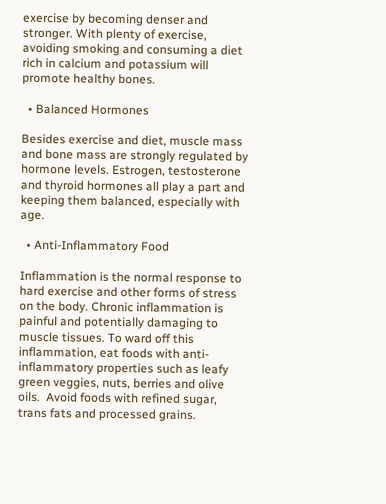exercise by becoming denser and stronger. With plenty of exercise, avoiding smoking and consuming a diet rich in calcium and potassium will promote healthy bones.

  • Balanced Hormones

Besides exercise and diet, muscle mass and bone mass are strongly regulated by hormone levels. Estrogen, testosterone and thyroid hormones all play a part and keeping them balanced, especially with age.

  • Anti-Inflammatory Food

Inflammation is the normal response to hard exercise and other forms of stress on the body. Chronic inflammation is painful and potentially damaging to muscle tissues. To ward off this inflammation, eat foods with anti-inflammatory properties such as leafy green veggies, nuts, berries and olive oils.  Avoid foods with refined sugar, trans fats and processed grains.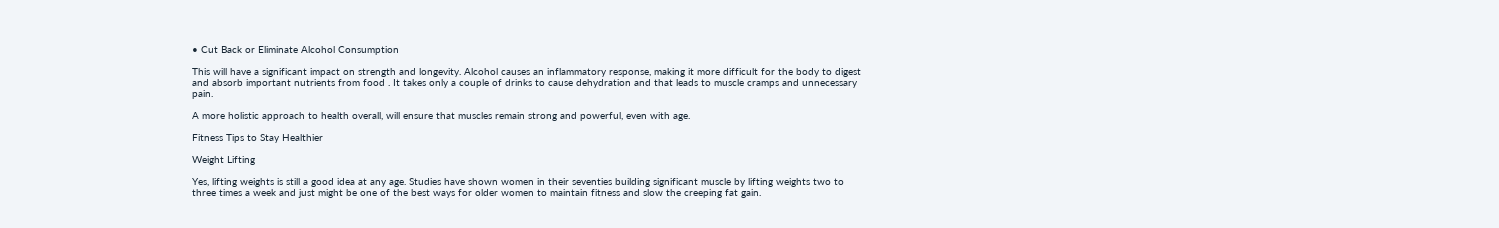• Cut Back or Eliminate Alcohol Consumption

This will have a significant impact on strength and longevity. Alcohol causes an inflammatory response, making it more difficult for the body to digest and absorb important nutrients from food . It takes only a couple of drinks to cause dehydration and that leads to muscle cramps and unnecessary pain.

A more holistic approach to health overall, will ensure that muscles remain strong and powerful, even with age.

Fitness Tips to Stay Healthier

Weight Lifting

Yes, lifting weights is still a good idea at any age. Studies have shown women in their seventies building significant muscle by lifting weights two to three times a week and just might be one of the best ways for older women to maintain fitness and slow the creeping fat gain.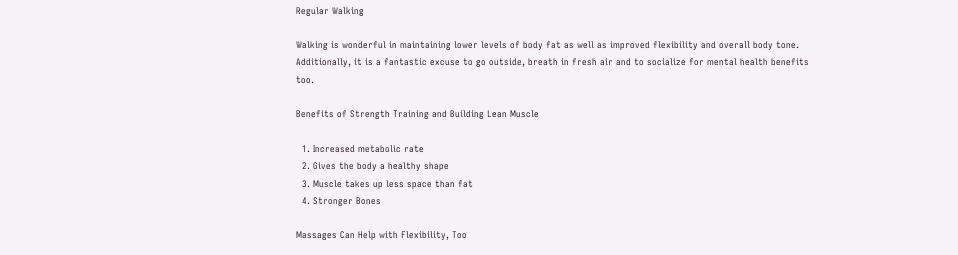Regular Walking

Walking is wonderful in maintaining lower levels of body fat as well as improved flexibility and overall body tone. Additionally, it is a fantastic excuse to go outside, breath in fresh air and to socialize for mental health benefits too.

Benefits of Strength Training and Building Lean Muscle

  1. Increased metabolic rate
  2. Gives the body a healthy shape
  3. Muscle takes up less space than fat
  4. Stronger Bones

Massages Can Help with Flexibility, Too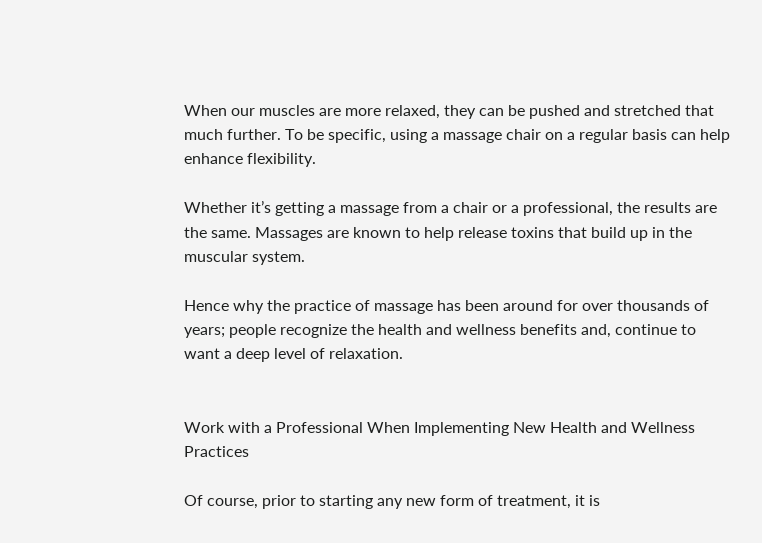When our muscles are more relaxed, they can be pushed and stretched that much further. To be specific, using a massage chair on a regular basis can help enhance flexibility.

Whether it’s getting a massage from a chair or a professional, the results are the same. Massages are known to help release toxins that build up in the muscular system.

Hence why the practice of massage has been around for over thousands of years; people recognize the health and wellness benefits and, continue to want a deep level of relaxation.


Work with a Professional When Implementing New Health and Wellness Practices

Of course, prior to starting any new form of treatment, it is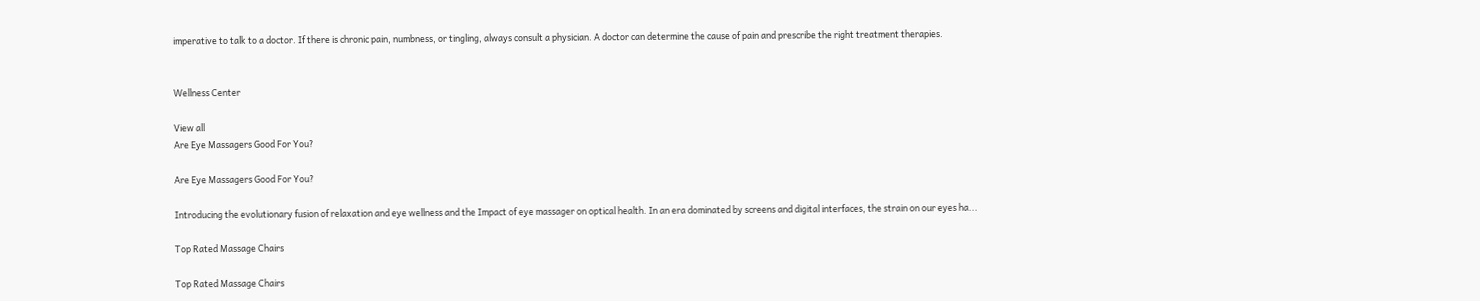imperative to talk to a doctor. If there is chronic pain, numbness, or tingling, always consult a physician. A doctor can determine the cause of pain and prescribe the right treatment therapies.


Wellness Center

View all
Are Eye Massagers Good For You?

Are Eye Massagers Good For You?

Introducing the evolutionary fusion of relaxation and eye wellness and the Impact of eye massager on optical health. In an era dominated by screens and digital interfaces, the strain on our eyes ha...

Top Rated Massage Chairs

Top Rated Massage Chairs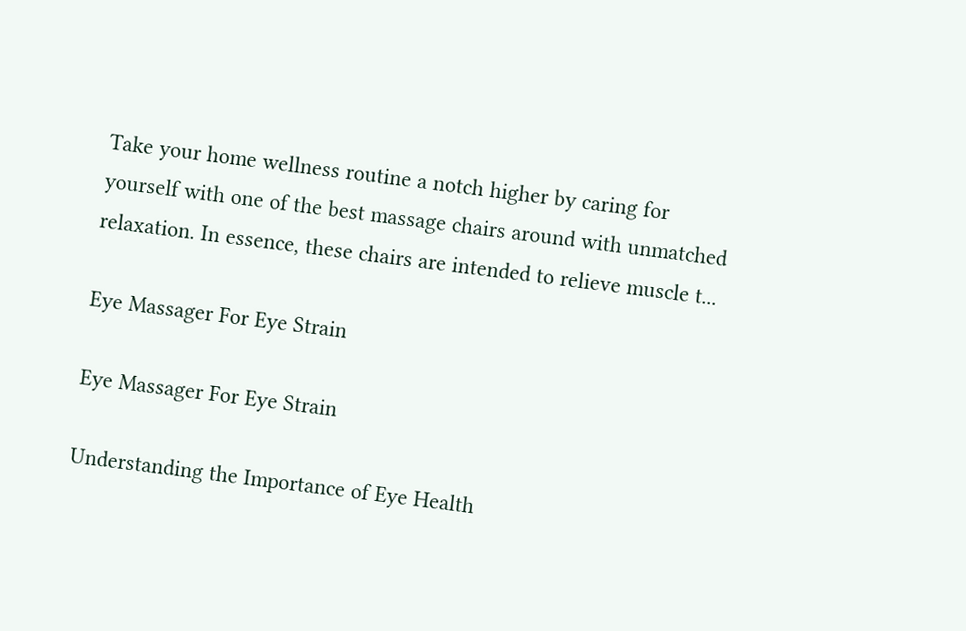Take your home wellness routine a notch higher by caring for yourself with one of the best massage chairs around with unmatched relaxation. In essence, these chairs are intended to relieve muscle t...

Eye Massager For Eye Strain

Eye Massager For Eye Strain

Understanding the Importance of Eye Health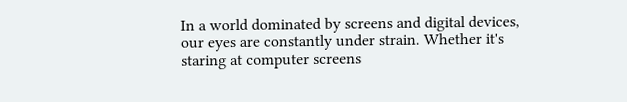In a world dominated by screens and digital devices, our eyes are constantly under strain. Whether it's staring at computer screens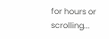for hours or scrolling...